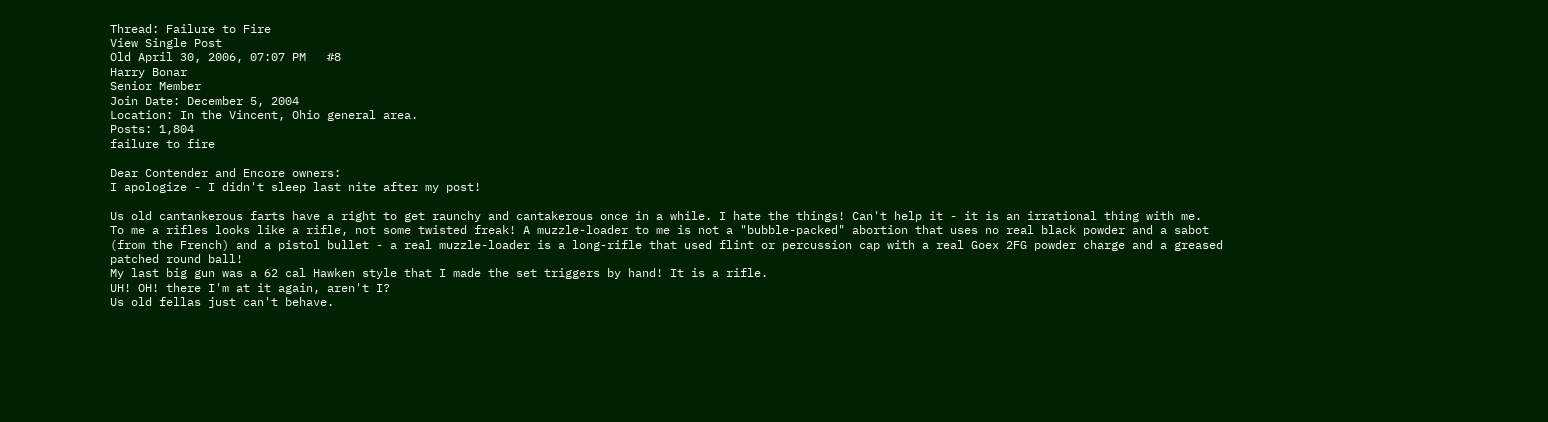Thread: Failure to Fire
View Single Post
Old April 30, 2006, 07:07 PM   #8
Harry Bonar
Senior Member
Join Date: December 5, 2004
Location: In the Vincent, Ohio general area.
Posts: 1,804
failure to fire

Dear Contender and Encore owners:
I apologize - I didn't sleep last nite after my post!

Us old cantankerous farts have a right to get raunchy and cantakerous once in a while. I hate the things! Can't help it - it is an irrational thing with me.
To me a rifles looks like a rifle, not some twisted freak! A muzzle-loader to me is not a "bubble-packed" abortion that uses no real black powder and a sabot (from the French) and a pistol bullet - a real muzzle-loader is a long-rifle that used flint or percussion cap with a real Goex 2FG powder charge and a greased patched round ball!
My last big gun was a 62 cal Hawken style that I made the set triggers by hand! It is a rifle.
UH! OH! there I'm at it again, aren't I?
Us old fellas just can't behave.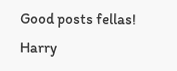Good posts fellas!
Harry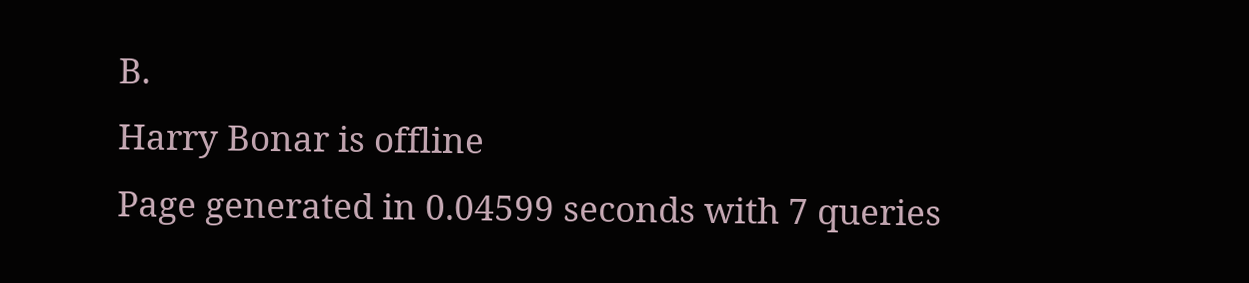B.
Harry Bonar is offline
Page generated in 0.04599 seconds with 7 queries